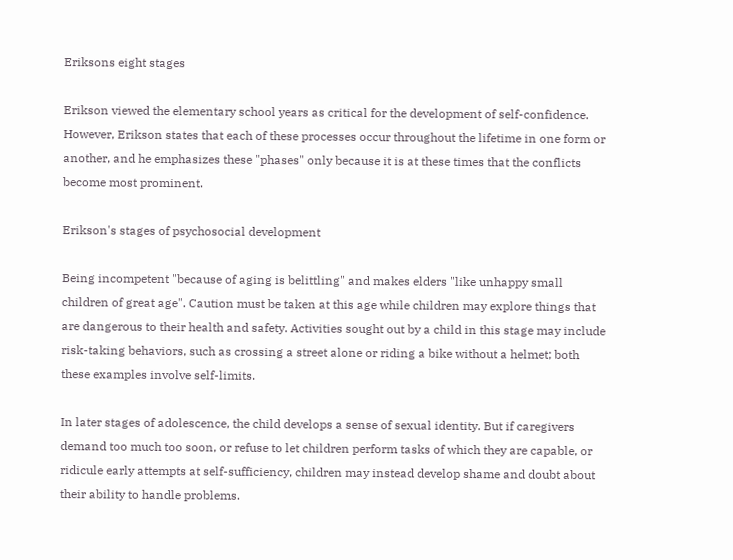Eriksons eight stages

Erikson viewed the elementary school years as critical for the development of self-confidence. However, Erikson states that each of these processes occur throughout the lifetime in one form or another, and he emphasizes these "phases" only because it is at these times that the conflicts become most prominent.

Erikson's stages of psychosocial development

Being incompetent "because of aging is belittling" and makes elders "like unhappy small children of great age". Caution must be taken at this age while children may explore things that are dangerous to their health and safety. Activities sought out by a child in this stage may include risk-taking behaviors, such as crossing a street alone or riding a bike without a helmet; both these examples involve self-limits.

In later stages of adolescence, the child develops a sense of sexual identity. But if caregivers demand too much too soon, or refuse to let children perform tasks of which they are capable, or ridicule early attempts at self-sufficiency, children may instead develop shame and doubt about their ability to handle problems.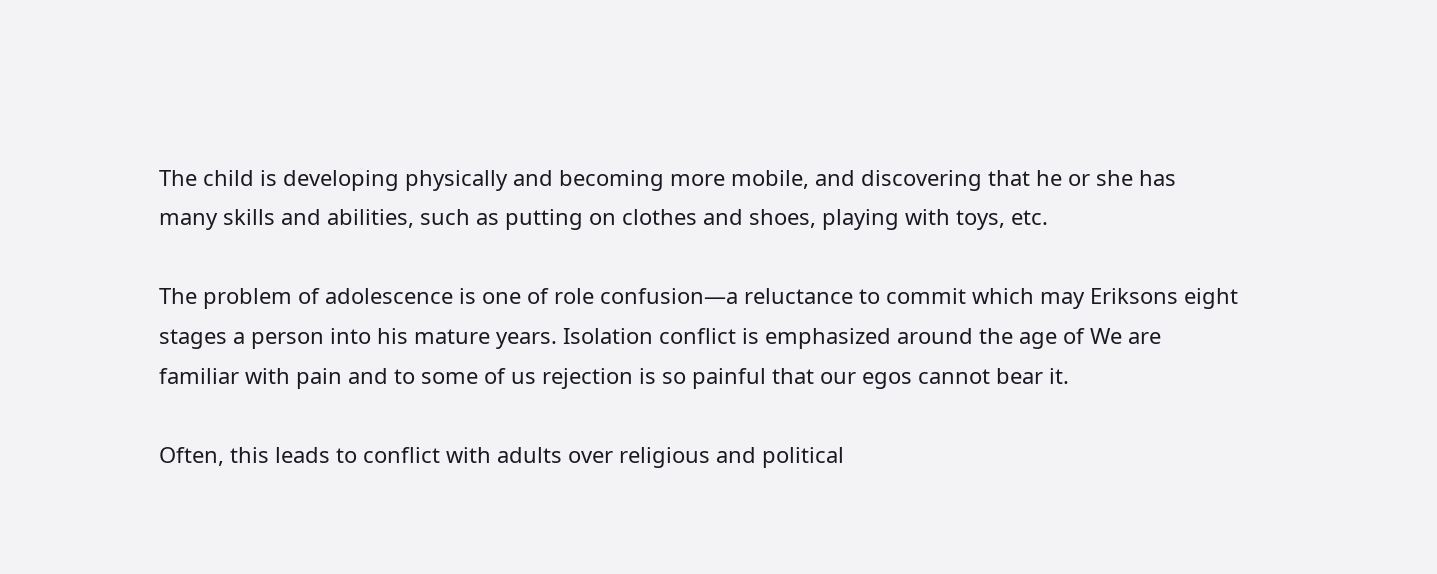The child is developing physically and becoming more mobile, and discovering that he or she has many skills and abilities, such as putting on clothes and shoes, playing with toys, etc.

The problem of adolescence is one of role confusion—a reluctance to commit which may Eriksons eight stages a person into his mature years. Isolation conflict is emphasized around the age of We are familiar with pain and to some of us rejection is so painful that our egos cannot bear it.

Often, this leads to conflict with adults over religious and political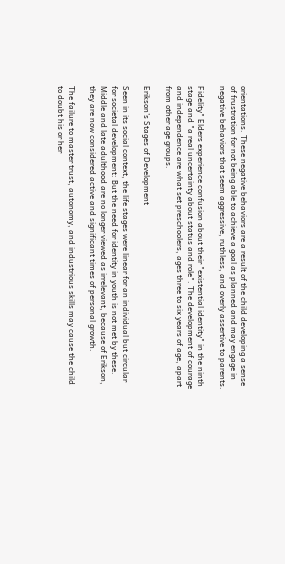orientations. These negative behaviors are a result of the child developing a sense of frustration for not being able to achieve a goal as planned and may engage in negative behaviors that seem aggressive, ruthless, and overly assertive to parents.

Fidelity" Elders experience confusion about their "existential identity" in the ninth stage and "a real uncertainty about status and role". The development of courage and independence are what set preschoolers, ages three to six years of age, apart from other age groups.

Erikson’s Stages of Development

Seen in its social context, the life stages were linear for an individual but circular for societal development: But the need for identity in youth is not met by these. Middle and late adulthood are no longer viewed as irrelevant, because of Erikson, they are now considered active and significant times of personal growth.

The failure to master trust, autonomy, and industrious skills may cause the child to doubt his or her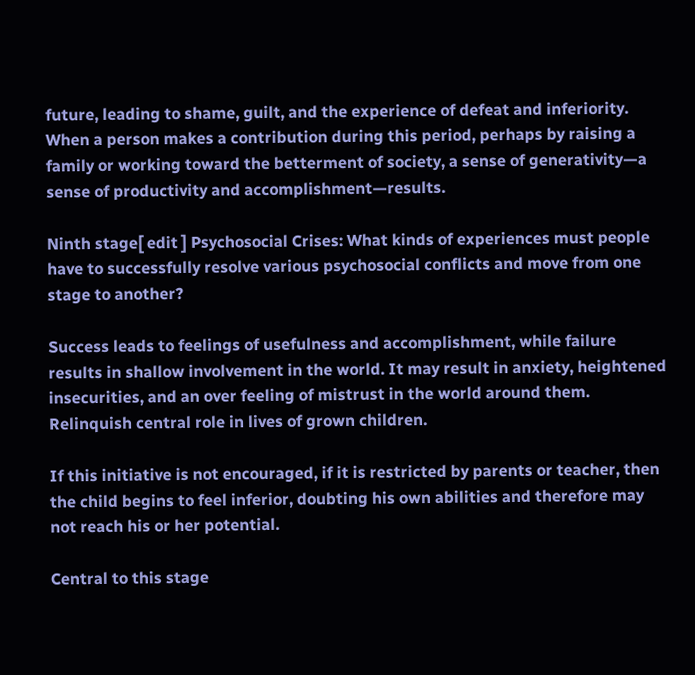future, leading to shame, guilt, and the experience of defeat and inferiority. When a person makes a contribution during this period, perhaps by raising a family or working toward the betterment of society, a sense of generativity—a sense of productivity and accomplishment—results.

Ninth stage[ edit ] Psychosocial Crises: What kinds of experiences must people have to successfully resolve various psychosocial conflicts and move from one stage to another?

Success leads to feelings of usefulness and accomplishment, while failure results in shallow involvement in the world. It may result in anxiety, heightened insecurities, and an over feeling of mistrust in the world around them. Relinquish central role in lives of grown children.

If this initiative is not encouraged, if it is restricted by parents or teacher, then the child begins to feel inferior, doubting his own abilities and therefore may not reach his or her potential.

Central to this stage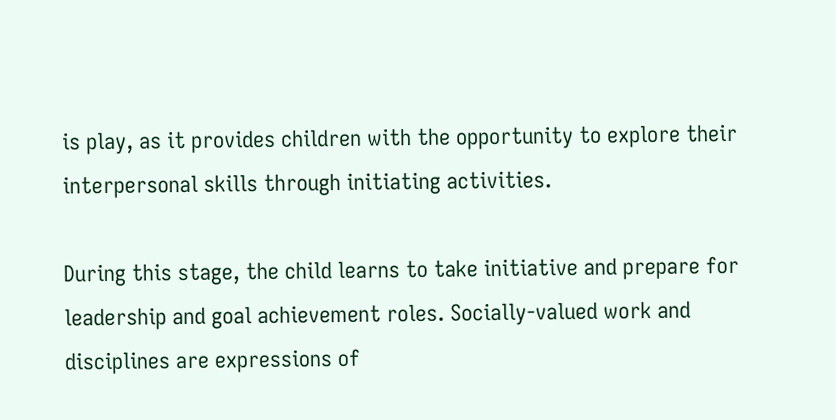is play, as it provides children with the opportunity to explore their interpersonal skills through initiating activities.

During this stage, the child learns to take initiative and prepare for leadership and goal achievement roles. Socially-valued work and disciplines are expressions of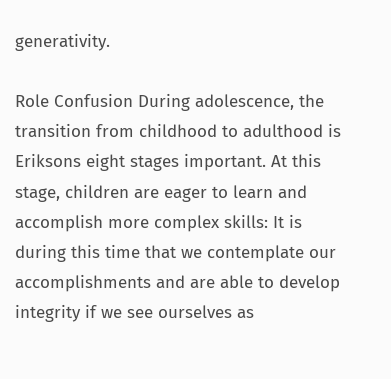generativity.

Role Confusion During adolescence, the transition from childhood to adulthood is Eriksons eight stages important. At this stage, children are eager to learn and accomplish more complex skills: It is during this time that we contemplate our accomplishments and are able to develop integrity if we see ourselves as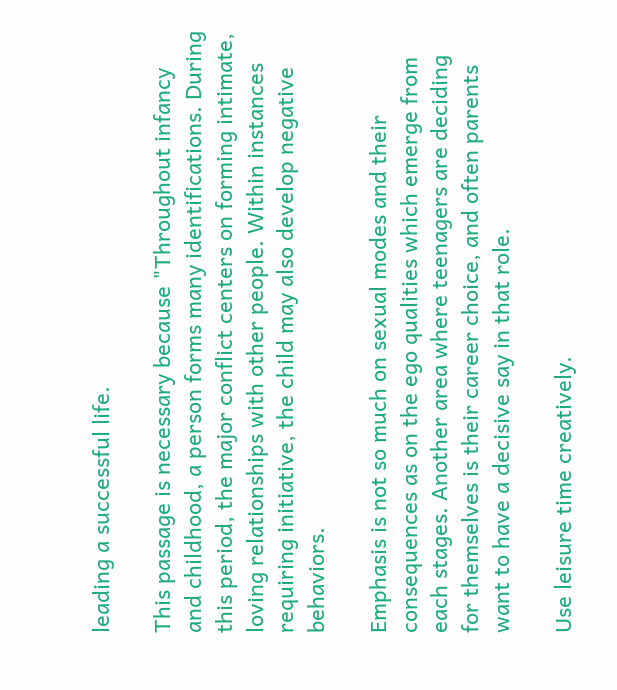leading a successful life.

This passage is necessary because "Throughout infancy and childhood, a person forms many identifications. During this period, the major conflict centers on forming intimate, loving relationships with other people. Within instances requiring initiative, the child may also develop negative behaviors.

Emphasis is not so much on sexual modes and their consequences as on the ego qualities which emerge from each stages. Another area where teenagers are deciding for themselves is their career choice, and often parents want to have a decisive say in that role.

Use leisure time creatively.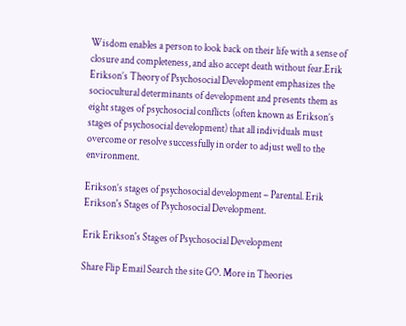Wisdom enables a person to look back on their life with a sense of closure and completeness, and also accept death without fear.Erik Erikson’s Theory of Psychosocial Development emphasizes the sociocultural determinants of development and presents them as eight stages of psychosocial conflicts (often known as Erikson’s stages of psychosocial development) that all individuals must overcome or resolve successfully in order to adjust well to the environment.

Erikson’s stages of psychosocial development – Parental. Erik Erikson's Stages of Psychosocial Development.

Erik Erikson's Stages of Psychosocial Development

Share Flip Email Search the site GO. More in Theories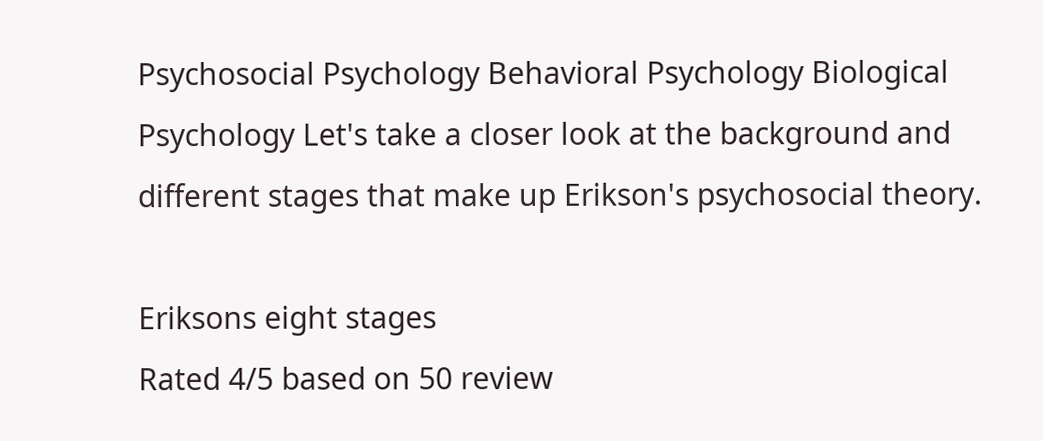Psychosocial Psychology Behavioral Psychology Biological Psychology Let's take a closer look at the background and different stages that make up Erikson's psychosocial theory.

Eriksons eight stages
Rated 4/5 based on 50 review